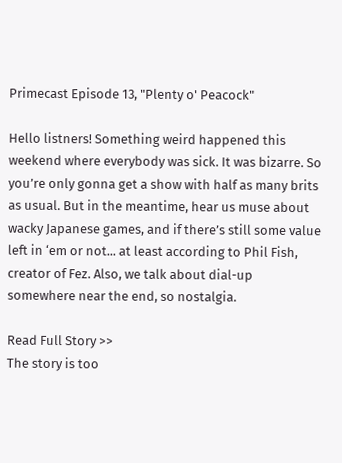Primecast Episode 13, "Plenty o' Peacock"

Hello listners! Something weird happened this weekend where everybody was sick. It was bizarre. So you’re only gonna get a show with half as many brits as usual. But in the meantime, hear us muse about wacky Japanese games, and if there’s still some value left in ‘em or not... at least according to Phil Fish, creator of Fez. Also, we talk about dial-up somewhere near the end, so nostalgia.

Read Full Story >>
The story is too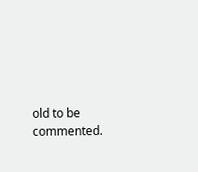old to be commented.